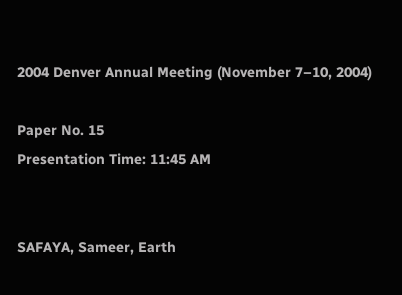2004 Denver Annual Meeting (November 7–10, 2004)

Paper No. 15
Presentation Time: 11:45 AM


SAFAYA, Sameer, Earth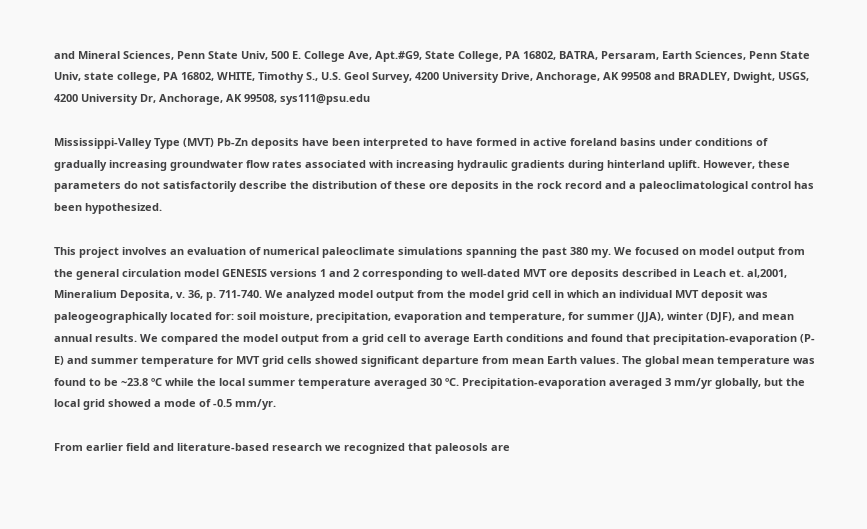and Mineral Sciences, Penn State Univ, 500 E. College Ave, Apt.#G9, State College, PA 16802, BATRA, Persaram, Earth Sciences, Penn State Univ, state college, PA 16802, WHITE, Timothy S., U.S. Geol Survey, 4200 University Drive, Anchorage, AK 99508 and BRADLEY, Dwight, USGS, 4200 University Dr, Anchorage, AK 99508, sys111@psu.edu

Mississippi-Valley Type (MVT) Pb-Zn deposits have been interpreted to have formed in active foreland basins under conditions of gradually increasing groundwater flow rates associated with increasing hydraulic gradients during hinterland uplift. However, these parameters do not satisfactorily describe the distribution of these ore deposits in the rock record and a paleoclimatological control has been hypothesized.

This project involves an evaluation of numerical paleoclimate simulations spanning the past 380 my. We focused on model output from the general circulation model GENESIS versions 1 and 2 corresponding to well-dated MVT ore deposits described in Leach et. al,2001, Mineralium Deposita, v. 36, p. 711-740. We analyzed model output from the model grid cell in which an individual MVT deposit was paleogeographically located for: soil moisture, precipitation, evaporation and temperature, for summer (JJA), winter (DJF), and mean annual results. We compared the model output from a grid cell to average Earth conditions and found that precipitation-evaporation (P-E) and summer temperature for MVT grid cells showed significant departure from mean Earth values. The global mean temperature was found to be ~23.8 ºC while the local summer temperature averaged 30 ºC. Precipitation-evaporation averaged 3 mm/yr globally, but the local grid showed a mode of -0.5 mm/yr.

From earlier field and literature-based research we recognized that paleosols are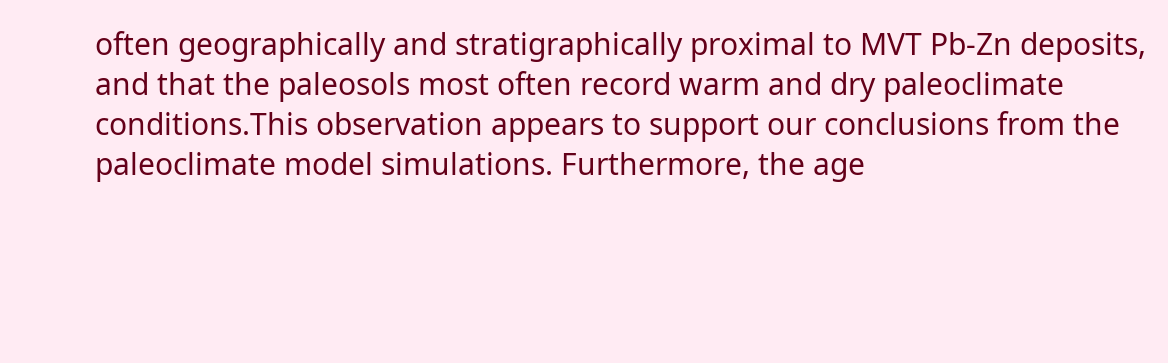often geographically and stratigraphically proximal to MVT Pb-Zn deposits, and that the paleosols most often record warm and dry paleoclimate conditions.This observation appears to support our conclusions from the paleoclimate model simulations. Furthermore, the age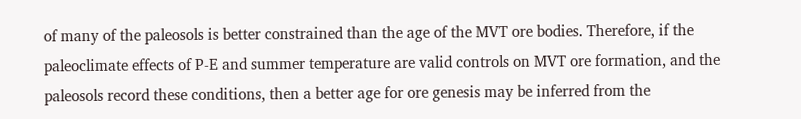of many of the paleosols is better constrained than the age of the MVT ore bodies. Therefore, if the paleoclimate effects of P-E and summer temperature are valid controls on MVT ore formation, and the paleosols record these conditions, then a better age for ore genesis may be inferred from the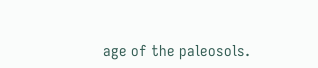age of the paleosols.